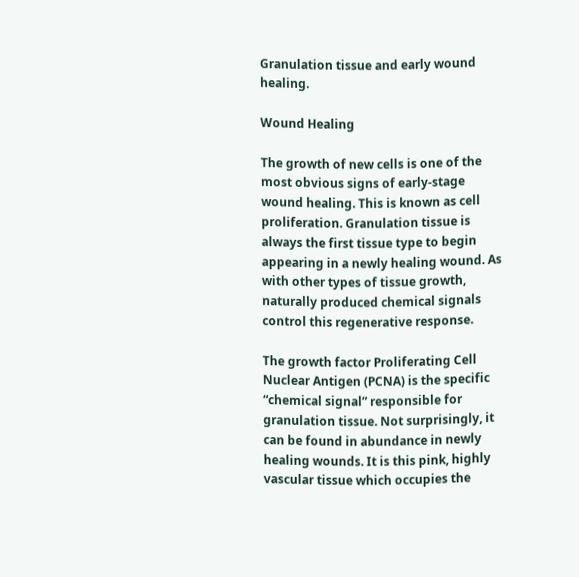Granulation tissue and early wound healing.

Wound Healing

The growth of new cells is one of the most obvious signs of early-stage wound healing. This is known as cell proliferation. Granulation tissue is always the first tissue type to begin appearing in a newly healing wound. As with other types of tissue growth, naturally produced chemical signals control this regenerative response.

The growth factor Proliferating Cell Nuclear Antigen (PCNA) is the specific “chemical signal” responsible for granulation tissue. Not surprisingly, it can be found in abundance in newly healing wounds. It is this pink, highly vascular tissue which occupies the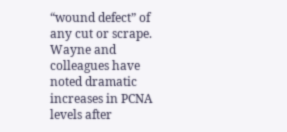“wound defect” of any cut or scrape. Wayne and colleagues have noted dramatic increases in PCNA levels after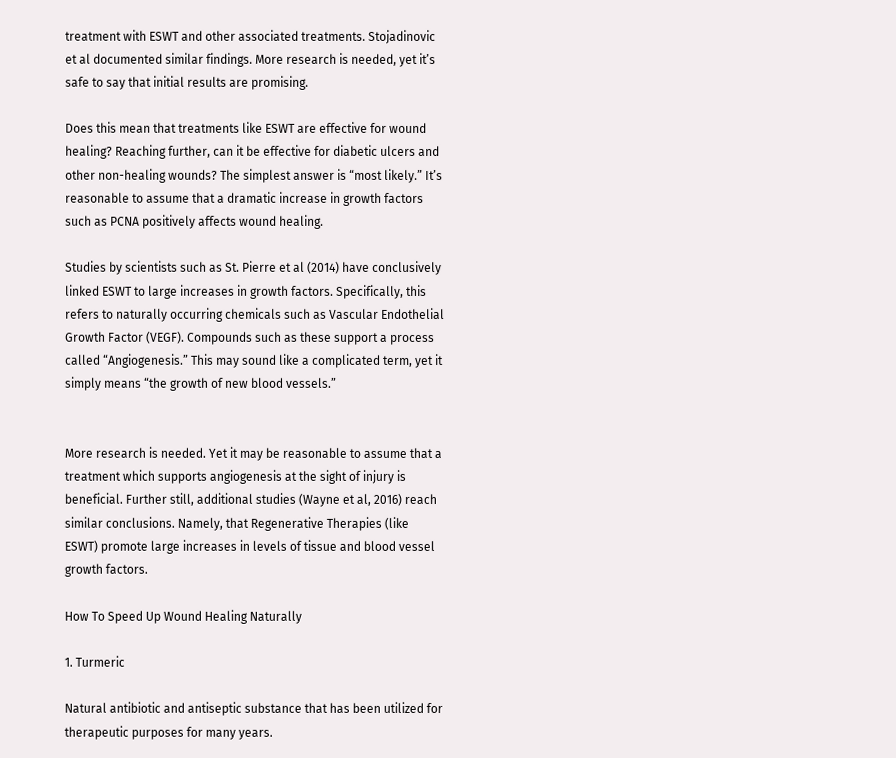treatment with ESWT and other associated treatments. Stojadinovic et al documented similar findings. More research is needed, yet it’s safe to say that initial results are promising.

Does this mean that treatments like ESWT are effective for wound healing? Reaching further, can it be effective for diabetic ulcers and other non-healing wounds? The simplest answer is “most likely.” It’s reasonable to assume that a dramatic increase in growth factors such as PCNA positively affects wound healing.

Studies by scientists such as St. Pierre et al (2014) have conclusively linked ESWT to large increases in growth factors. Specifically, this refers to naturally occurring chemicals such as Vascular Endothelial Growth Factor (VEGF). Compounds such as these support a process called “Angiogenesis.” This may sound like a complicated term, yet it simply means “the growth of new blood vessels.”


More research is needed. Yet it may be reasonable to assume that a treatment which supports angiogenesis at the sight of injury is beneficial. Further still, additional studies (Wayne et al, 2016) reach similar conclusions. Namely, that Regenerative Therapies (like ESWT) promote large increases in levels of tissue and blood vessel growth factors.

How To Speed Up Wound Healing Naturally

1. Turmeric

Natural antibiotic and antiseptic substance that has been utilized for therapeutic purposes for many years.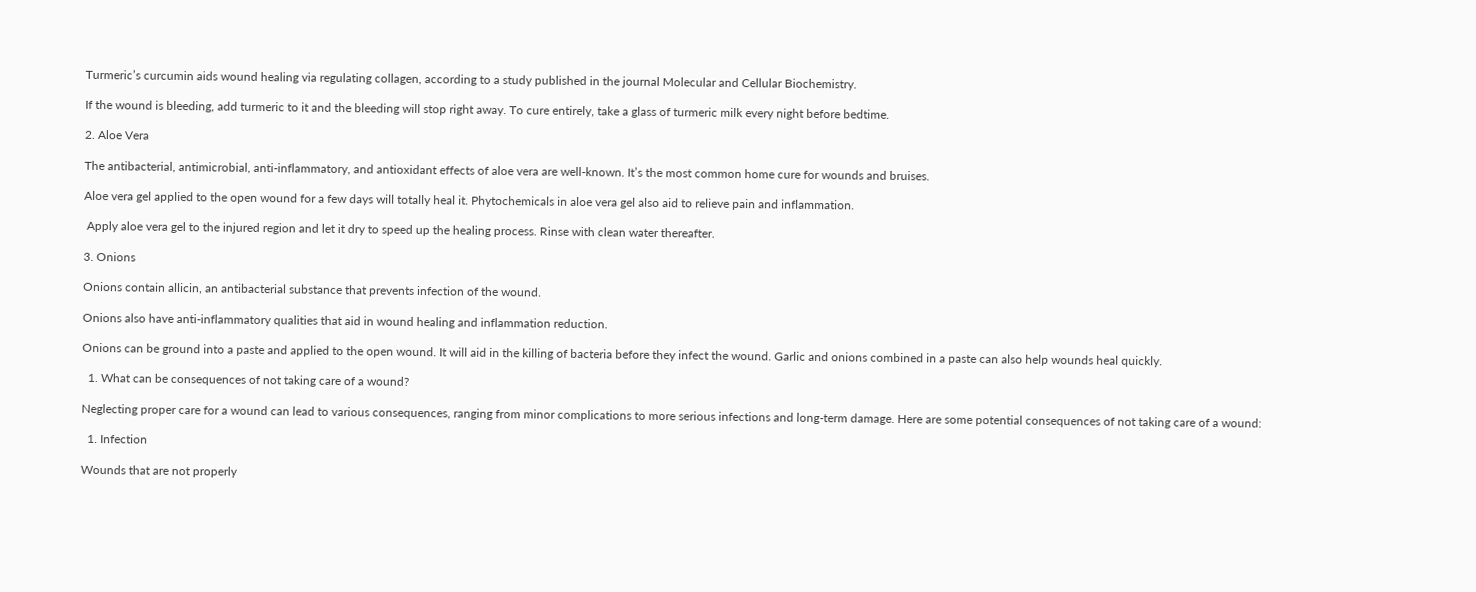Turmeric’s curcumin aids wound healing via regulating collagen, according to a study published in the journal Molecular and Cellular Biochemistry.

If the wound is bleeding, add turmeric to it and the bleeding will stop right away. To cure entirely, take a glass of turmeric milk every night before bedtime.

2. Aloe Vera

The antibacterial, antimicrobial, anti-inflammatory, and antioxidant effects of aloe vera are well-known. It’s the most common home cure for wounds and bruises.

Aloe vera gel applied to the open wound for a few days will totally heal it. Phytochemicals in aloe vera gel also aid to relieve pain and inflammation.

 Apply aloe vera gel to the injured region and let it dry to speed up the healing process. Rinse with clean water thereafter.

3. Onions

Onions contain allicin, an antibacterial substance that prevents infection of the wound.

Onions also have anti-inflammatory qualities that aid in wound healing and inflammation reduction.

Onions can be ground into a paste and applied to the open wound. It will aid in the killing of bacteria before they infect the wound. Garlic and onions combined in a paste can also help wounds heal quickly.

  1. What can be consequences of not taking care of a wound?

Neglecting proper care for a wound can lead to various consequences, ranging from minor complications to more serious infections and long-term damage. Here are some potential consequences of not taking care of a wound:

  1. Infection

Wounds that are not properly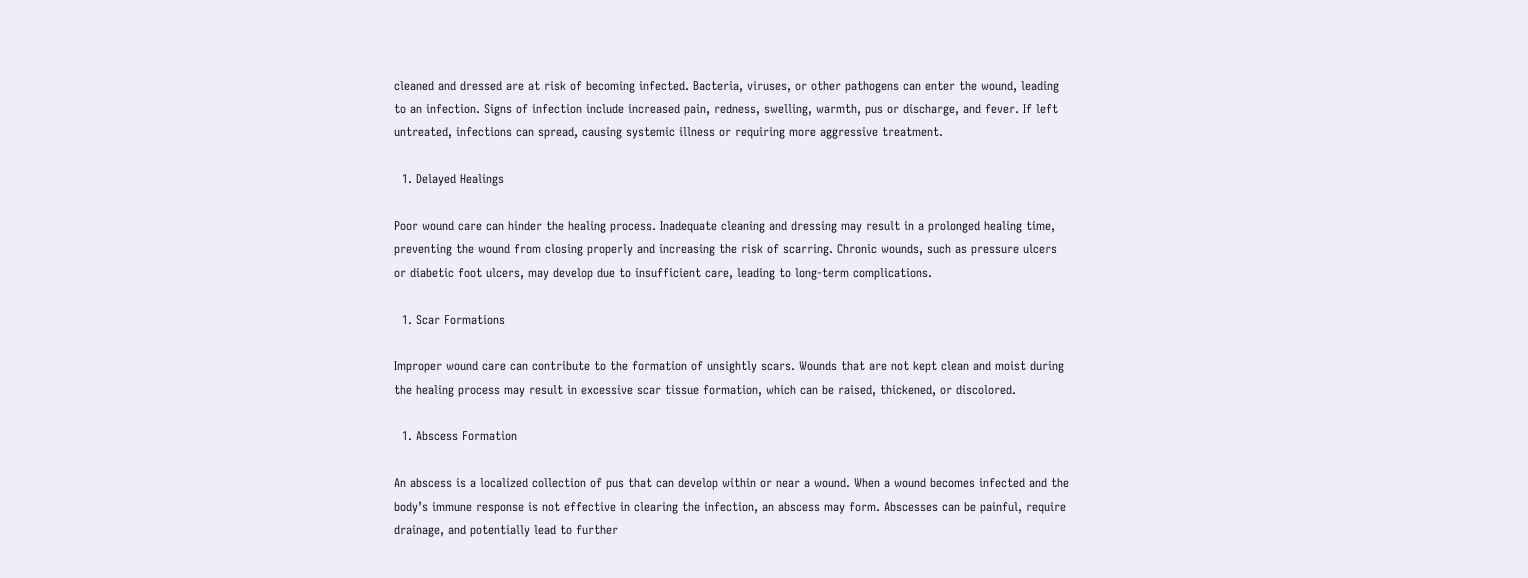cleaned and dressed are at risk of becoming infected. Bacteria, viruses, or other pathogens can enter the wound, leading to an infection. Signs of infection include increased pain, redness, swelling, warmth, pus or discharge, and fever. If left untreated, infections can spread, causing systemic illness or requiring more aggressive treatment.

  1. Delayed Healings

Poor wound care can hinder the healing process. Inadequate cleaning and dressing may result in a prolonged healing time, preventing the wound from closing properly and increasing the risk of scarring. Chronic wounds, such as pressure ulcers or diabetic foot ulcers, may develop due to insufficient care, leading to long-term complications.

  1. Scar Formations

Improper wound care can contribute to the formation of unsightly scars. Wounds that are not kept clean and moist during the healing process may result in excessive scar tissue formation, which can be raised, thickened, or discolored.

  1. Abscess Formation

An abscess is a localized collection of pus that can develop within or near a wound. When a wound becomes infected and the body’s immune response is not effective in clearing the infection, an abscess may form. Abscesses can be painful, require drainage, and potentially lead to further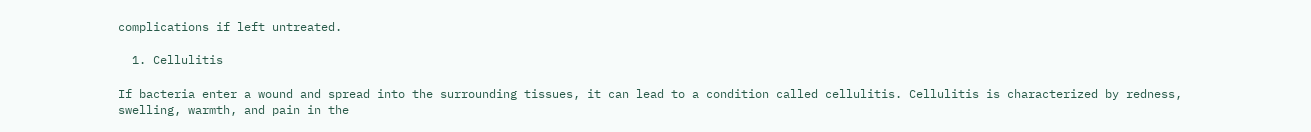complications if left untreated.

  1. Cellulitis

If bacteria enter a wound and spread into the surrounding tissues, it can lead to a condition called cellulitis. Cellulitis is characterized by redness, swelling, warmth, and pain in the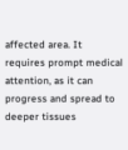affected area. It requires prompt medical attention, as it can progress and spread to deeper tissues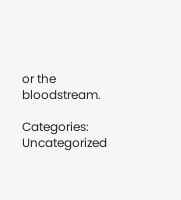or the bloodstream.

Categories: Uncategorized